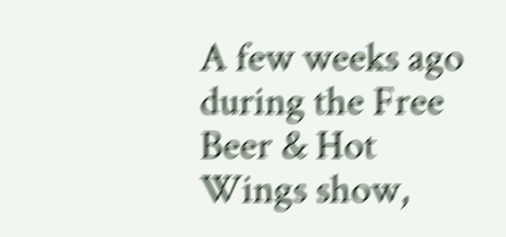A few weeks ago during the Free Beer & Hot Wings show,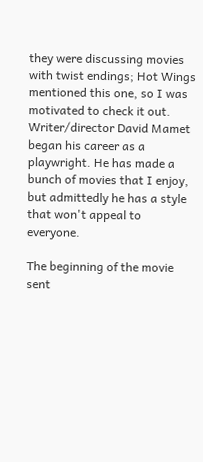they were discussing movies with twist endings; Hot Wings mentioned this one, so I was motivated to check it out. Writer/director David Mamet began his career as a playwright. He has made a bunch of movies that I enjoy, but admittedly he has a style that won't appeal to everyone.

The beginning of the movie sent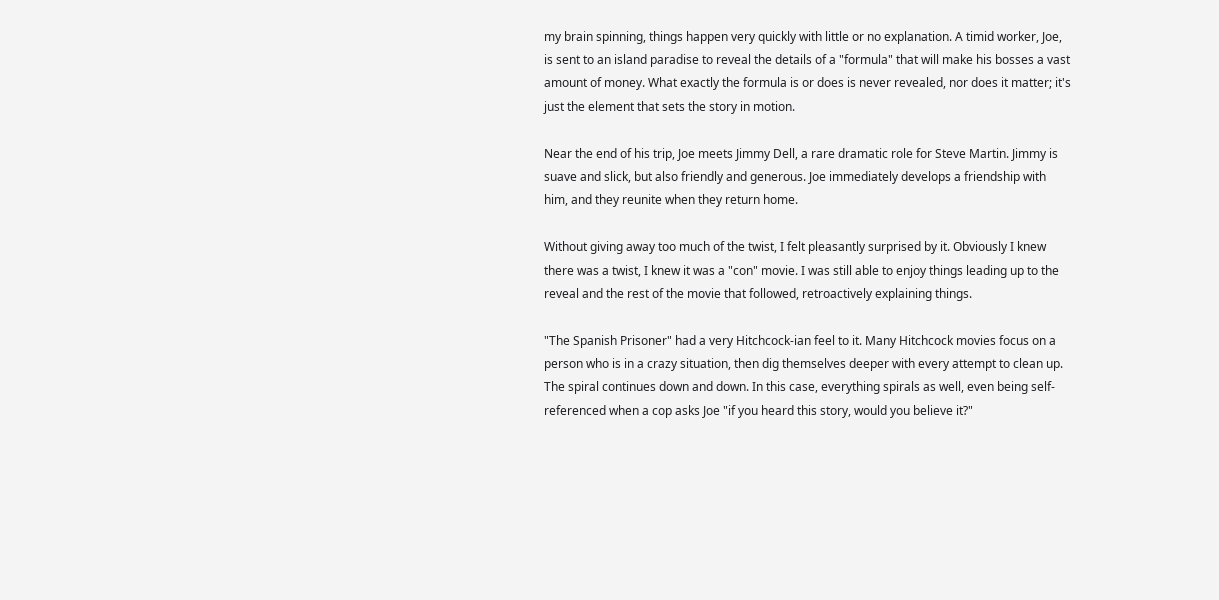my brain spinning, things happen very quickly with little or no explanation. A timid worker, Joe, is sent to an island paradise to reveal the details of a "formula" that will make his bosses a vast amount of money. What exactly the formula is or does is never revealed, nor does it matter; it's just the element that sets the story in motion.

Near the end of his trip, Joe meets Jimmy Dell, a rare dramatic role for Steve Martin. Jimmy is suave and slick, but also friendly and generous. Joe immediately develops a friendship with him, and they reunite when they return home.

Without giving away too much of the twist, I felt pleasantly surprised by it. Obviously I knew there was a twist, I knew it was a "con" movie. I was still able to enjoy things leading up to the reveal and the rest of the movie that followed, retroactively explaining things.

"The Spanish Prisoner" had a very Hitchcock-ian feel to it. Many Hitchcock movies focus on a person who is in a crazy situation, then dig themselves deeper with every attempt to clean up. The spiral continues down and down. In this case, everything spirals as well, even being self-referenced when a cop asks Joe "if you heard this story, would you believe it?"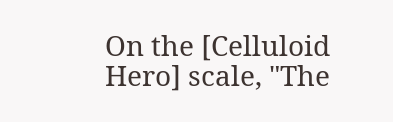On the [Celluloid Hero] scale, "The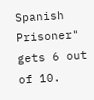Spanish Prisoner" gets 6 out of 10.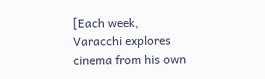[Each week, Varacchi explores cinema from his own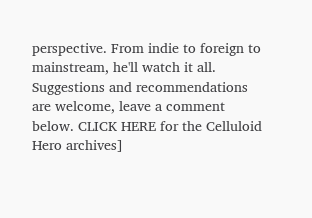perspective. From indie to foreign to mainstream, he'll watch it all. Suggestions and recommendations are welcome, leave a comment below. CLICK HERE for the Celluloid Hero archives]